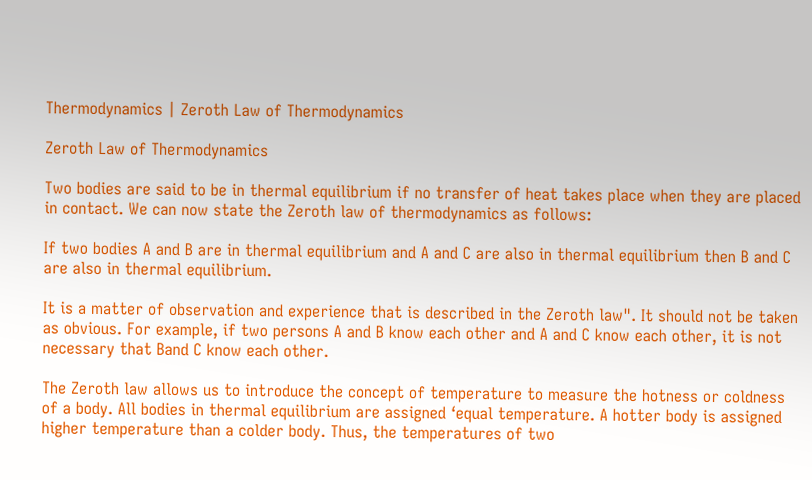Thermodynamics | Zeroth Law of Thermodynamics

Zeroth Law of Thermodynamics

Two bodies are said to be in thermal equilibrium if no transfer of heat takes place when they are placed in contact. We can now state the Zeroth law of thermodynamics as follows:

If two bodies A and B are in thermal equilibrium and A and C are also in thermal equilibrium then B and C are also in thermal equilibrium.

It is a matter of observation and experience that is described in the Zeroth law". It should not be taken as obvious. For example, if two persons A and B know each other and A and C know each other, it is not necessary that Band C know each other.

The Zeroth law allows us to introduce the concept of temperature to measure the hotness or coldness of a body. All bodies in thermal equilibrium are assigned ‘equal temperature. A hotter body is assigned higher temperature than a colder body. Thus, the temperatures of two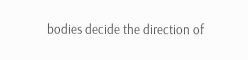bodies decide the direction of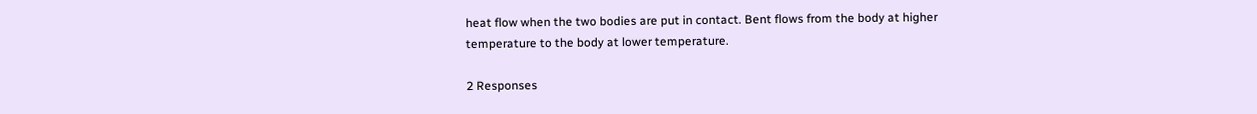heat flow when the two bodies are put in contact. Bent flows from the body at higher temperature to the body at lower temperature.

2 Responses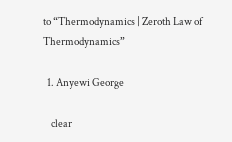to “Thermodynamics | Zeroth Law of Thermodynamics”

  1. Anyewi George

    clear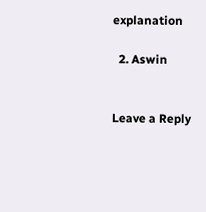explanation

  2. Aswin


Leave a Reply